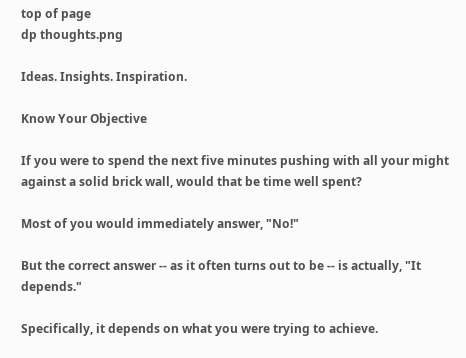top of page
dp thoughts.png

Ideas. Insights. Inspiration.

Know Your Objective

If you were to spend the next five minutes pushing with all your might against a solid brick wall, would that be time well spent?

Most of you would immediately answer, "No!"

But the correct answer -- as it often turns out to be -- is actually, "It depends."

Specifically, it depends on what you were trying to achieve.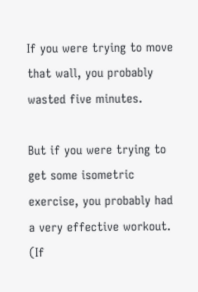If you were trying to move that wall, you probably wasted five minutes.

But if you were trying to get some isometric exercise, you probably had a very effective workout. (If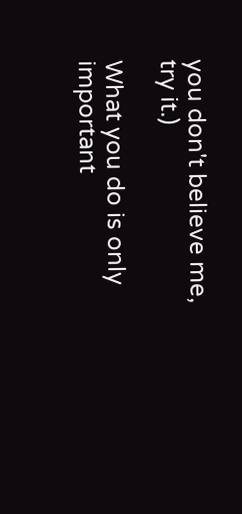you don't believe me, try it.)

What you do is only important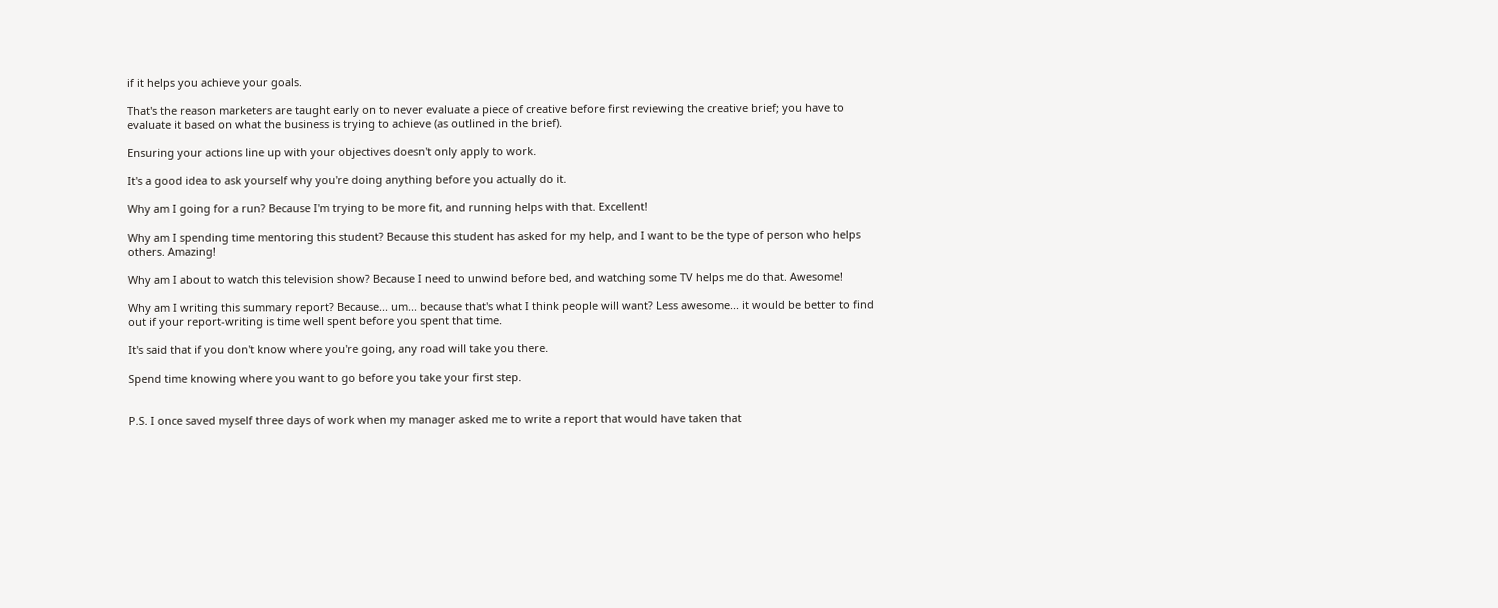if it helps you achieve your goals.

That's the reason marketers are taught early on to never evaluate a piece of creative before first reviewing the creative brief; you have to evaluate it based on what the business is trying to achieve (as outlined in the brief).

Ensuring your actions line up with your objectives doesn't only apply to work.

It's a good idea to ask yourself why you're doing anything before you actually do it.

Why am I going for a run? Because I'm trying to be more fit, and running helps with that. Excellent!

Why am I spending time mentoring this student? Because this student has asked for my help, and I want to be the type of person who helps others. Amazing!

Why am I about to watch this television show? Because I need to unwind before bed, and watching some TV helps me do that. Awesome!

Why am I writing this summary report? Because... um... because that's what I think people will want? Less awesome... it would be better to find out if your report-writing is time well spent before you spent that time.

It's said that if you don't know where you're going, any road will take you there.

Spend time knowing where you want to go before you take your first step.


P.S. I once saved myself three days of work when my manager asked me to write a report that would have taken that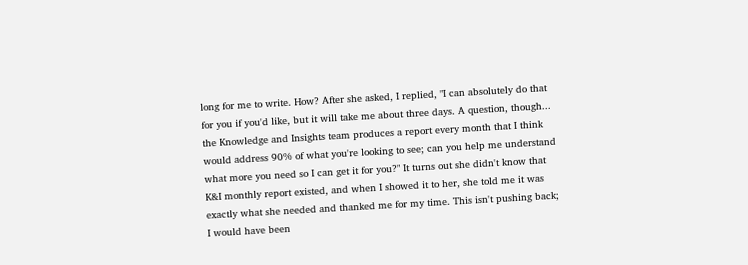long for me to write. How? After she asked, I replied, "I can absolutely do that for you if you'd like, but it will take me about three days. A question, though... the Knowledge and Insights team produces a report every month that I think would address 90% of what you're looking to see; can you help me understand what more you need so I can get it for you?" It turns out she didn't know that K&I monthly report existed, and when I showed it to her, she told me it was exactly what she needed and thanked me for my time. This isn't pushing back; I would have been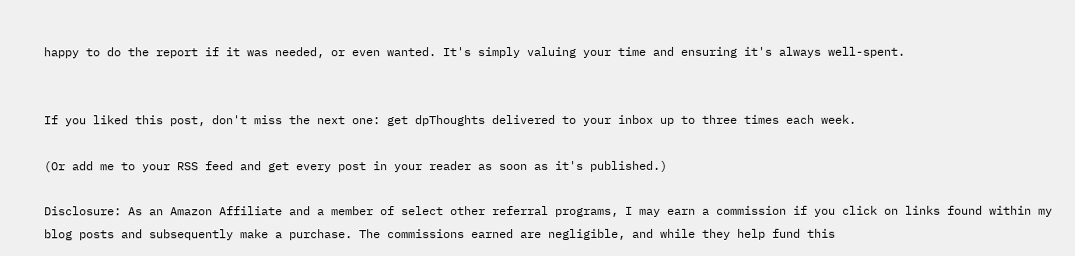happy to do the report if it was needed, or even wanted. It's simply valuing your time and ensuring it's always well-spent.


If you liked this post, don't miss the next one: get dpThoughts delivered to your inbox up to three times each week.

(Or add me to your RSS feed and get every post in your reader as soon as it's published.)

Disclosure: As an Amazon Affiliate and a member of select other referral programs, I may earn a commission if you click on links found within my blog posts and subsequently make a purchase. The commissions earned are negligible, and while they help fund this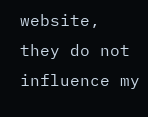website, they do not influence my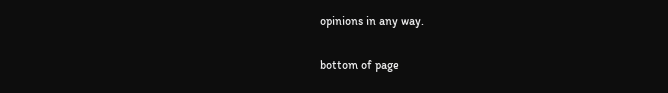opinions in any way.

bottom of page